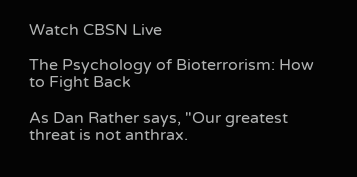Watch CBSN Live

The Psychology of Bioterrorism: How to Fight Back

As Dan Rather says, "Our greatest threat is not anthrax.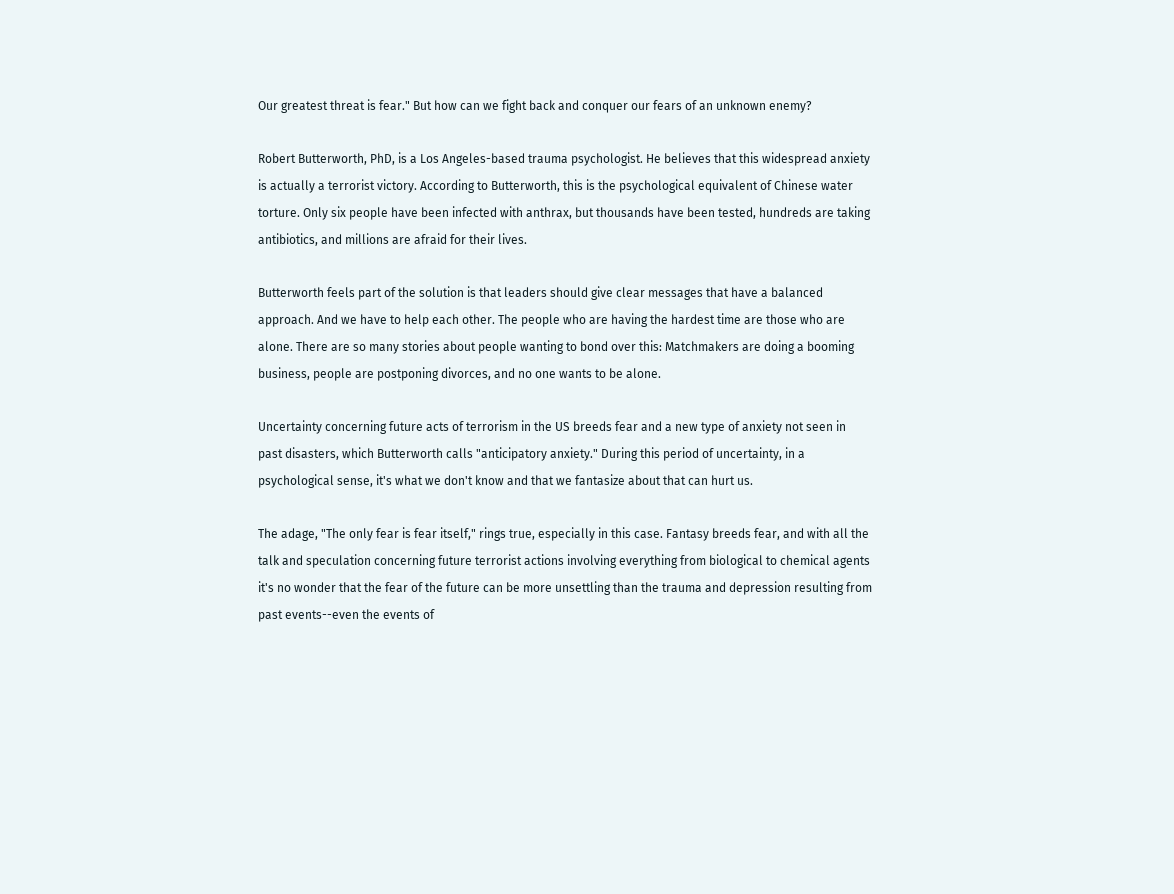Our greatest threat is fear." But how can we fight back and conquer our fears of an unknown enemy?

Robert Butterworth, PhD, is a Los Angeles-based trauma psychologist. He believes that this widespread anxiety is actually a terrorist victory. According to Butterworth, this is the psychological equivalent of Chinese water torture. Only six people have been infected with anthrax, but thousands have been tested, hundreds are taking antibiotics, and millions are afraid for their lives.

Butterworth feels part of the solution is that leaders should give clear messages that have a balanced approach. And we have to help each other. The people who are having the hardest time are those who are alone. There are so many stories about people wanting to bond over this: Matchmakers are doing a booming business, people are postponing divorces, and no one wants to be alone.

Uncertainty concerning future acts of terrorism in the US breeds fear and a new type of anxiety not seen in past disasters, which Butterworth calls "anticipatory anxiety." During this period of uncertainty, in a psychological sense, it's what we don't know and that we fantasize about that can hurt us.

The adage, "The only fear is fear itself," rings true, especially in this case. Fantasy breeds fear, and with all the talk and speculation concerning future terrorist actions involving everything from biological to chemical agents it's no wonder that the fear of the future can be more unsettling than the trauma and depression resulting from past events--even the events of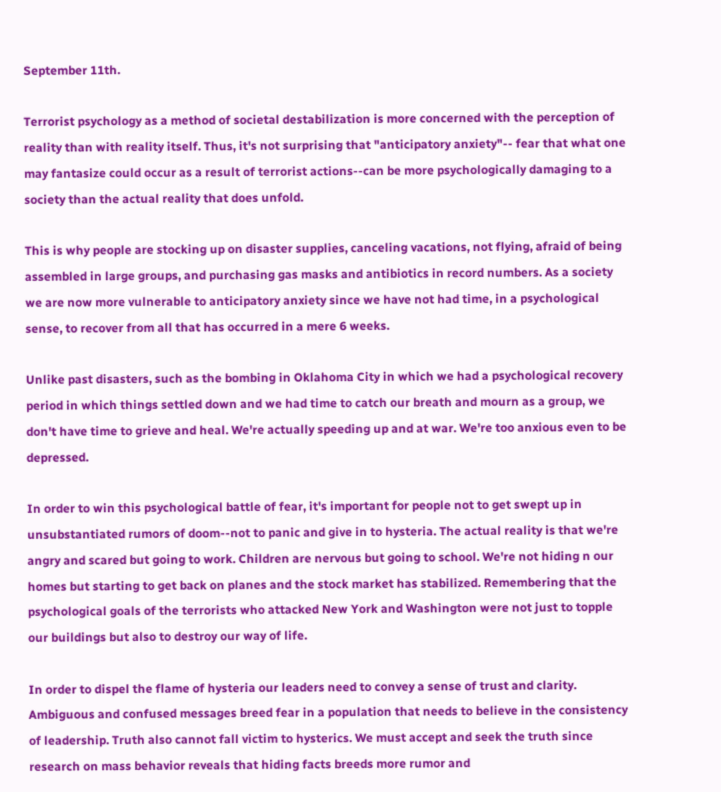September 11th.

Terrorist psychology as a method of societal destabilization is more concerned with the perception of reality than with reality itself. Thus, it's not surprising that "anticipatory anxiety"-- fear that what one may fantasize could occur as a result of terrorist actions--can be more psychologically damaging to a society than the actual reality that does unfold.

This is why people are stocking up on disaster supplies, canceling vacations, not flying, afraid of being assembled in large groups, and purchasing gas masks and antibiotics in record numbers. As a society we are now more vulnerable to anticipatory anxiety since we have not had time, in a psychological sense, to recover from all that has occurred in a mere 6 weeks.

Unlike past disasters, such as the bombing in Oklahoma City in which we had a psychological recovery period in which things settled down and we had time to catch our breath and mourn as a group, we don't have time to grieve and heal. We're actually speeding up and at war. We're too anxious even to be depressed.

In order to win this psychological battle of fear, it's important for people not to get swept up in unsubstantiated rumors of doom--not to panic and give in to hysteria. The actual reality is that we're angry and scared but going to work. Children are nervous but going to school. We're not hiding n our homes but starting to get back on planes and the stock market has stabilized. Remembering that the psychological goals of the terrorists who attacked New York and Washington were not just to topple our buildings but also to destroy our way of life.

In order to dispel the flame of hysteria our leaders need to convey a sense of trust and clarity. Ambiguous and confused messages breed fear in a population that needs to believe in the consistency of leadership. Truth also cannot fall victim to hysterics. We must accept and seek the truth since research on mass behavior reveals that hiding facts breeds more rumor and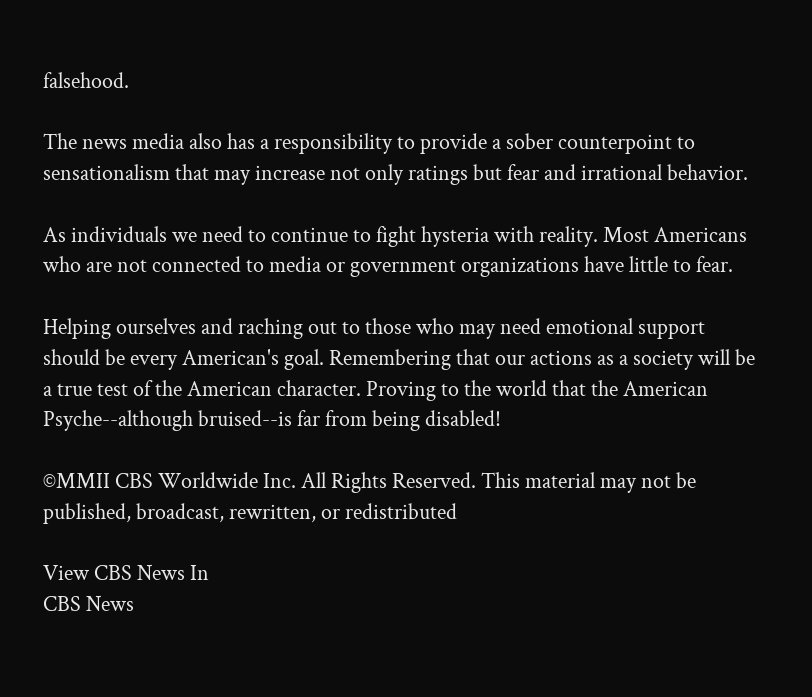falsehood.

The news media also has a responsibility to provide a sober counterpoint to sensationalism that may increase not only ratings but fear and irrational behavior.

As individuals we need to continue to fight hysteria with reality. Most Americans who are not connected to media or government organizations have little to fear.

Helping ourselves and raching out to those who may need emotional support should be every American's goal. Remembering that our actions as a society will be a true test of the American character. Proving to the world that the American Psyche--although bruised--is far from being disabled!

©MMII CBS Worldwide Inc. All Rights Reserved. This material may not be published, broadcast, rewritten, or redistributed

View CBS News In
CBS News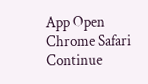App Open
Chrome Safari Continue